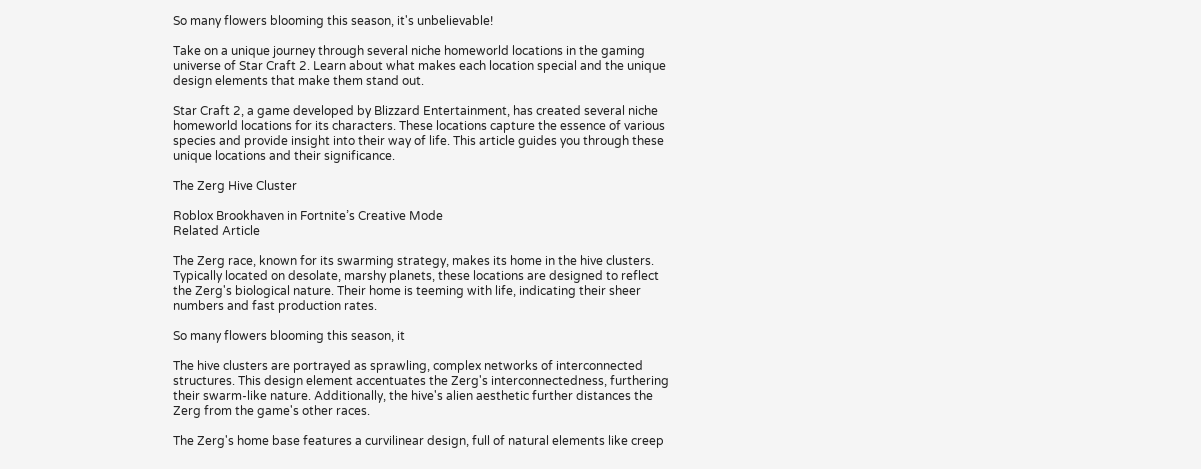So many flowers blooming this season, it's unbelievable!

Take on a unique journey through several niche homeworld locations in the gaming universe of Star Craft 2. Learn about what makes each location special and the unique design elements that make them stand out.

Star Craft 2, a game developed by Blizzard Entertainment, has created several niche homeworld locations for its characters. These locations capture the essence of various species and provide insight into their way of life. This article guides you through these unique locations and their significance.

The Zerg Hive Cluster

Roblox Brookhaven in Fortnite’s Creative Mode
Related Article

The Zerg race, known for its swarming strategy, makes its home in the hive clusters. Typically located on desolate, marshy planets, these locations are designed to reflect the Zerg's biological nature. Their home is teeming with life, indicating their sheer numbers and fast production rates.

So many flowers blooming this season, it

The hive clusters are portrayed as sprawling, complex networks of interconnected structures. This design element accentuates the Zerg's interconnectedness, furthering their swarm-like nature. Additionally, the hive's alien aesthetic further distances the Zerg from the game's other races.

The Zerg's home base features a curvilinear design, full of natural elements like creep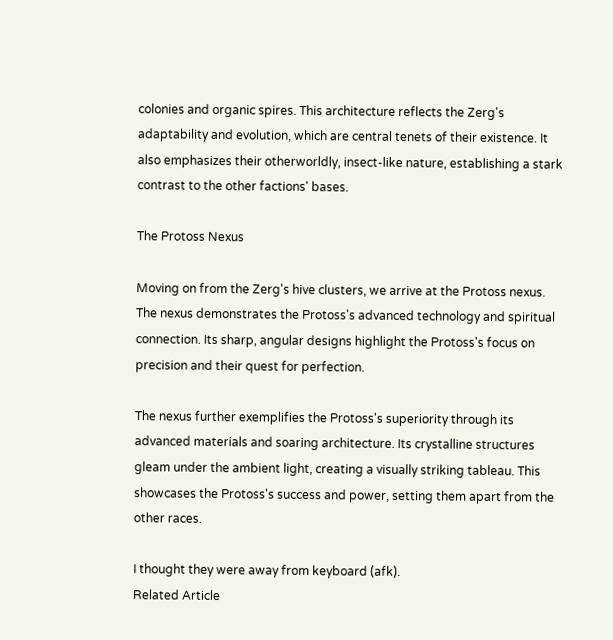colonies and organic spires. This architecture reflects the Zerg's adaptability and evolution, which are central tenets of their existence. It also emphasizes their otherworldly, insect-like nature, establishing a stark contrast to the other factions' bases.

The Protoss Nexus

Moving on from the Zerg's hive clusters, we arrive at the Protoss nexus. The nexus demonstrates the Protoss's advanced technology and spiritual connection. Its sharp, angular designs highlight the Protoss's focus on precision and their quest for perfection.

The nexus further exemplifies the Protoss's superiority through its advanced materials and soaring architecture. Its crystalline structures gleam under the ambient light, creating a visually striking tableau. This showcases the Protoss's success and power, setting them apart from the other races.

I thought they were away from keyboard (afk).
Related Article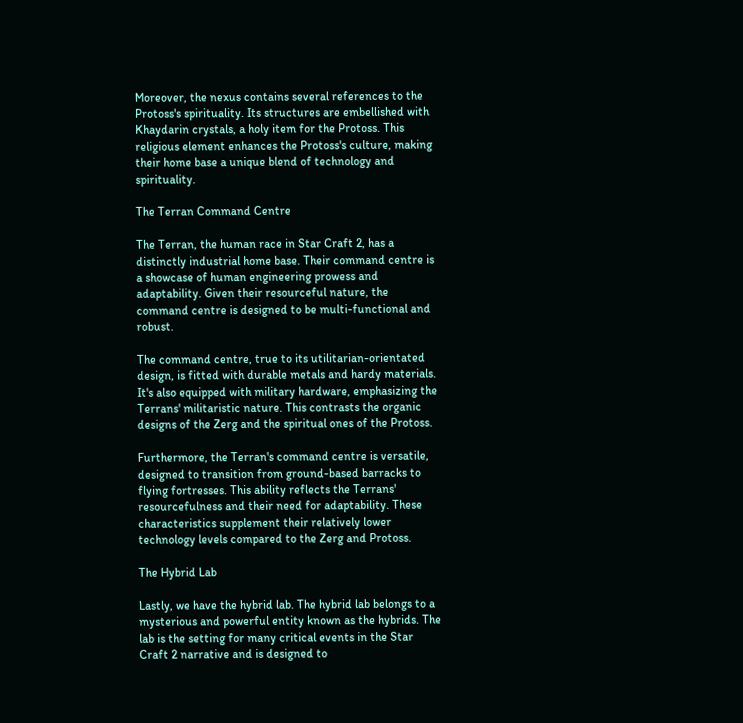Moreover, the nexus contains several references to the Protoss's spirituality. Its structures are embellished with Khaydarin crystals, a holy item for the Protoss. This religious element enhances the Protoss's culture, making their home base a unique blend of technology and spirituality.

The Terran Command Centre

The Terran, the human race in Star Craft 2, has a distinctly industrial home base. Their command centre is a showcase of human engineering prowess and adaptability. Given their resourceful nature, the command centre is designed to be multi-functional and robust.

The command centre, true to its utilitarian-orientated design, is fitted with durable metals and hardy materials. It's also equipped with military hardware, emphasizing the Terrans' militaristic nature. This contrasts the organic designs of the Zerg and the spiritual ones of the Protoss.

Furthermore, the Terran's command centre is versatile, designed to transition from ground-based barracks to flying fortresses. This ability reflects the Terrans' resourcefulness and their need for adaptability. These characteristics supplement their relatively lower technology levels compared to the Zerg and Protoss.

The Hybrid Lab

Lastly, we have the hybrid lab. The hybrid lab belongs to a mysterious and powerful entity known as the hybrids. The lab is the setting for many critical events in the Star Craft 2 narrative and is designed to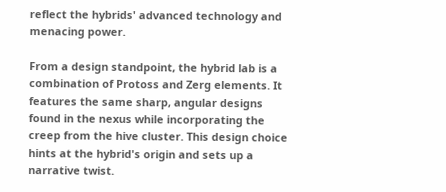reflect the hybrids' advanced technology and menacing power.

From a design standpoint, the hybrid lab is a combination of Protoss and Zerg elements. It features the same sharp, angular designs found in the nexus while incorporating the creep from the hive cluster. This design choice hints at the hybrid's origin and sets up a narrative twist.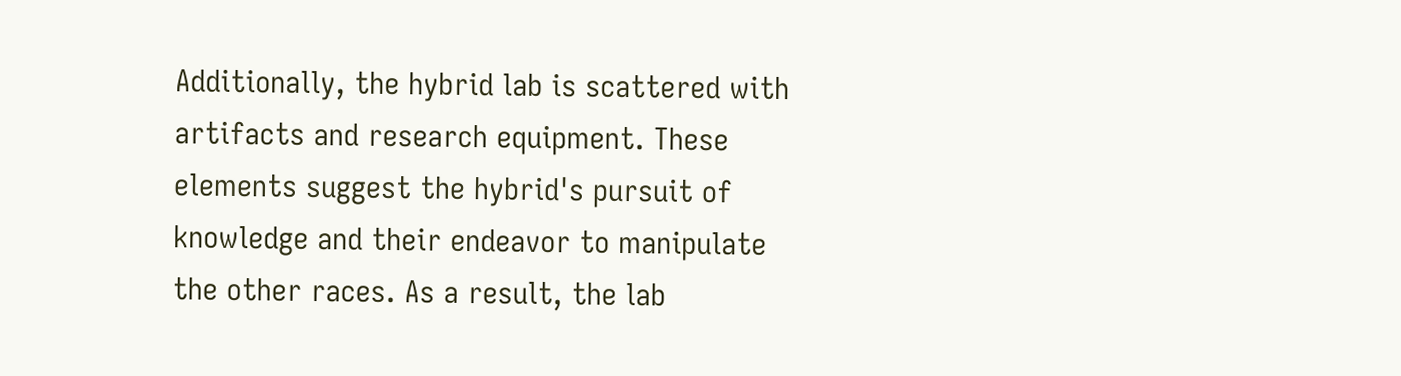Additionally, the hybrid lab is scattered with artifacts and research equipment. These elements suggest the hybrid's pursuit of knowledge and their endeavor to manipulate the other races. As a result, the lab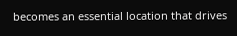becomes an essential location that drives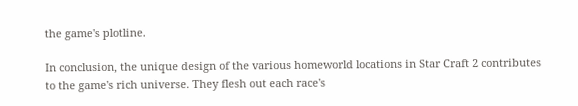the game's plotline.

In conclusion, the unique design of the various homeworld locations in Star Craft 2 contributes to the game's rich universe. They flesh out each race's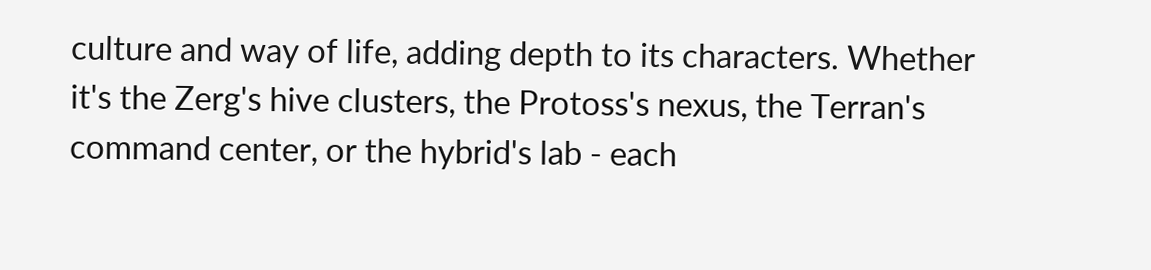culture and way of life, adding depth to its characters. Whether it's the Zerg's hive clusters, the Protoss's nexus, the Terran's command center, or the hybrid's lab - each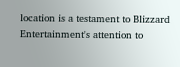location is a testament to Blizzard Entertainment's attention to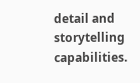detail and storytelling capabilities.